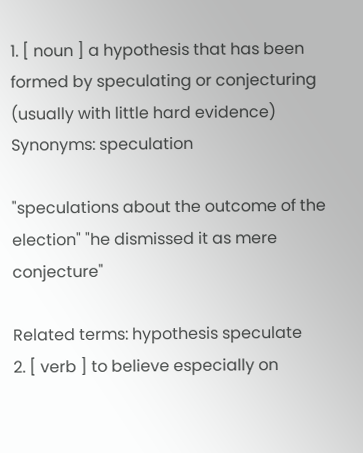1. [ noun ] a hypothesis that has been formed by speculating or conjecturing (usually with little hard evidence)
Synonyms: speculation

"speculations about the outcome of the election" "he dismissed it as mere conjecture"

Related terms: hypothesis speculate
2. [ verb ] to believe especially on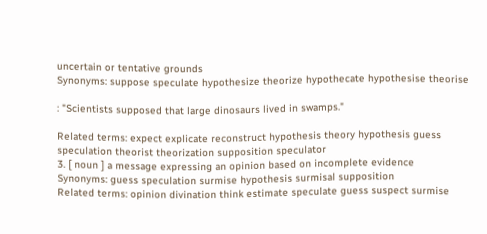uncertain or tentative grounds
Synonyms: suppose speculate hypothesize theorize hypothecate hypothesise theorise

: "Scientists supposed that large dinosaurs lived in swamps."

Related terms: expect explicate reconstruct hypothesis theory hypothesis guess speculation theorist theorization supposition speculator
3. [ noun ] a message expressing an opinion based on incomplete evidence
Synonyms: guess speculation surmise hypothesis surmisal supposition
Related terms: opinion divination think estimate speculate guess suspect surmise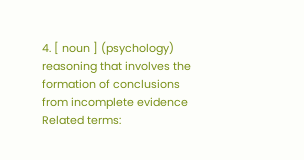4. [ noun ] (psychology) reasoning that involves the formation of conclusions from incomplete evidence
Related terms: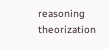reasoning theorization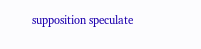supposition speculate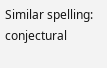Similar spelling:   conjectural